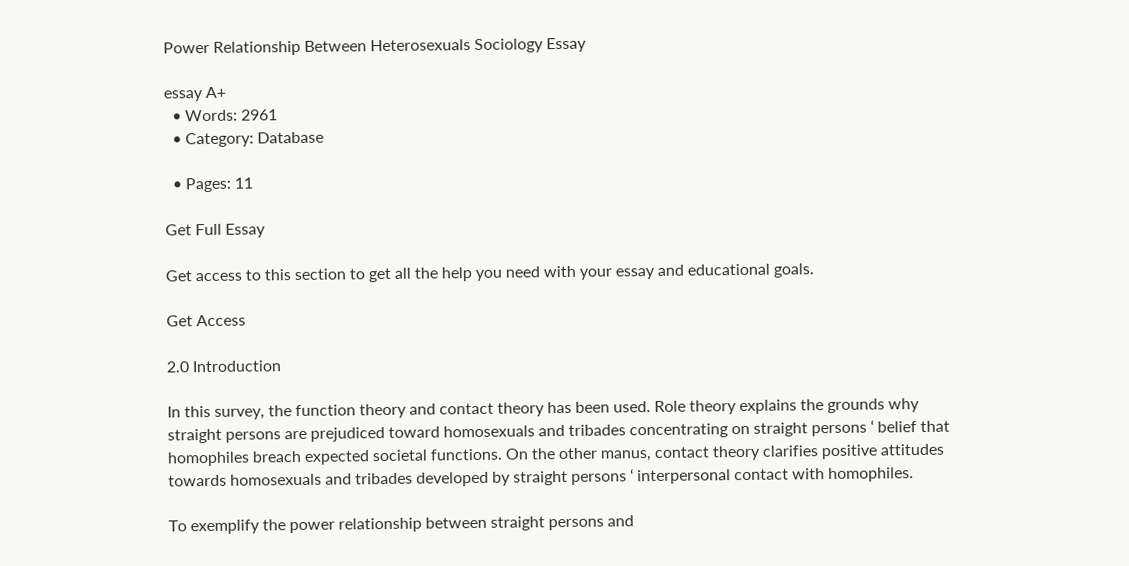Power Relationship Between Heterosexuals Sociology Essay

essay A+
  • Words: 2961
  • Category: Database

  • Pages: 11

Get Full Essay

Get access to this section to get all the help you need with your essay and educational goals.

Get Access

2.0 Introduction

In this survey, the function theory and contact theory has been used. Role theory explains the grounds why straight persons are prejudiced toward homosexuals and tribades concentrating on straight persons ‘ belief that homophiles breach expected societal functions. On the other manus, contact theory clarifies positive attitudes towards homosexuals and tribades developed by straight persons ‘ interpersonal contact with homophiles.

To exemplify the power relationship between straight persons and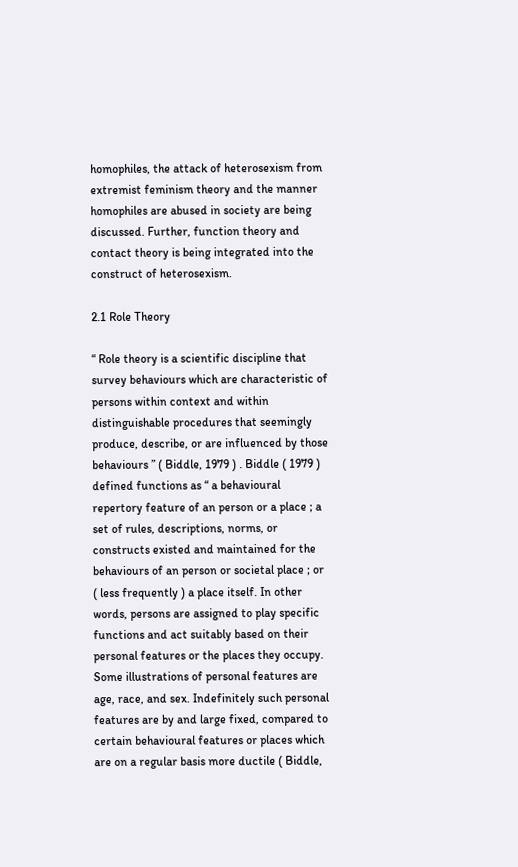homophiles, the attack of heterosexism from extremist feminism theory and the manner homophiles are abused in society are being discussed. Further, function theory and contact theory is being integrated into the construct of heterosexism.

2.1 Role Theory

“ Role theory is a scientific discipline that survey behaviours which are characteristic of persons within context and within distinguishable procedures that seemingly produce, describe, or are influenced by those behaviours ” ( Biddle, 1979 ) . Biddle ( 1979 ) defined functions as “ a behavioural repertory feature of an person or a place ; a set of rules, descriptions, norms, or constructs existed and maintained for the behaviours of an person or societal place ; or ( less frequently ) a place itself. In other words, persons are assigned to play specific functions and act suitably based on their personal features or the places they occupy. Some illustrations of personal features are age, race, and sex. Indefinitely such personal features are by and large fixed, compared to certain behavioural features or places which are on a regular basis more ductile ( Biddle,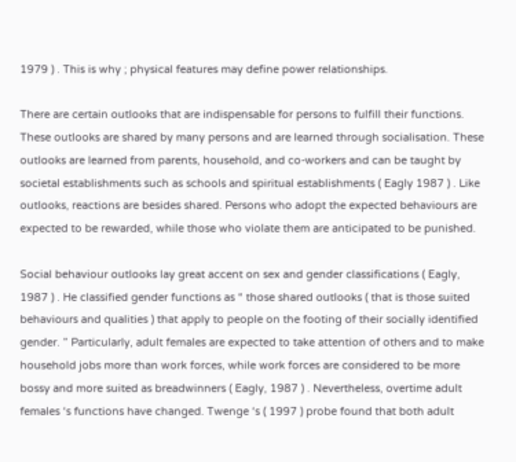1979 ) . This is why ; physical features may define power relationships.

There are certain outlooks that are indispensable for persons to fulfill their functions. These outlooks are shared by many persons and are learned through socialisation. These outlooks are learned from parents, household, and co-workers and can be taught by societal establishments such as schools and spiritual establishments ( Eagly 1987 ) . Like outlooks, reactions are besides shared. Persons who adopt the expected behaviours are expected to be rewarded, while those who violate them are anticipated to be punished.

Social behaviour outlooks lay great accent on sex and gender classifications ( Eagly, 1987 ) . He classified gender functions as “ those shared outlooks ( that is those suited behaviours and qualities ) that apply to people on the footing of their socially identified gender. ” Particularly, adult females are expected to take attention of others and to make household jobs more than work forces, while work forces are considered to be more bossy and more suited as breadwinners ( Eagly, 1987 ) . Nevertheless, overtime adult females ‘s functions have changed. Twenge ‘s ( 1997 ) probe found that both adult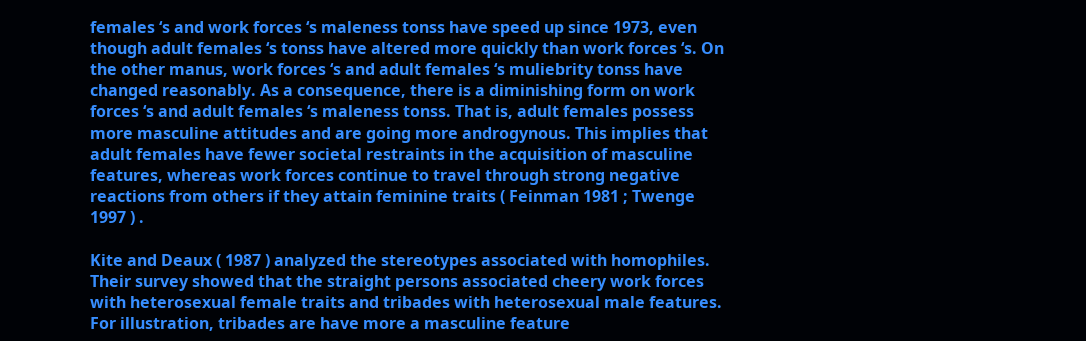females ‘s and work forces ‘s maleness tonss have speed up since 1973, even though adult females ‘s tonss have altered more quickly than work forces ‘s. On the other manus, work forces ‘s and adult females ‘s muliebrity tonss have changed reasonably. As a consequence, there is a diminishing form on work forces ‘s and adult females ‘s maleness tonss. That is, adult females possess more masculine attitudes and are going more androgynous. This implies that adult females have fewer societal restraints in the acquisition of masculine features, whereas work forces continue to travel through strong negative reactions from others if they attain feminine traits ( Feinman 1981 ; Twenge 1997 ) .

Kite and Deaux ( 1987 ) analyzed the stereotypes associated with homophiles. Their survey showed that the straight persons associated cheery work forces with heterosexual female traits and tribades with heterosexual male features. For illustration, tribades are have more a masculine feature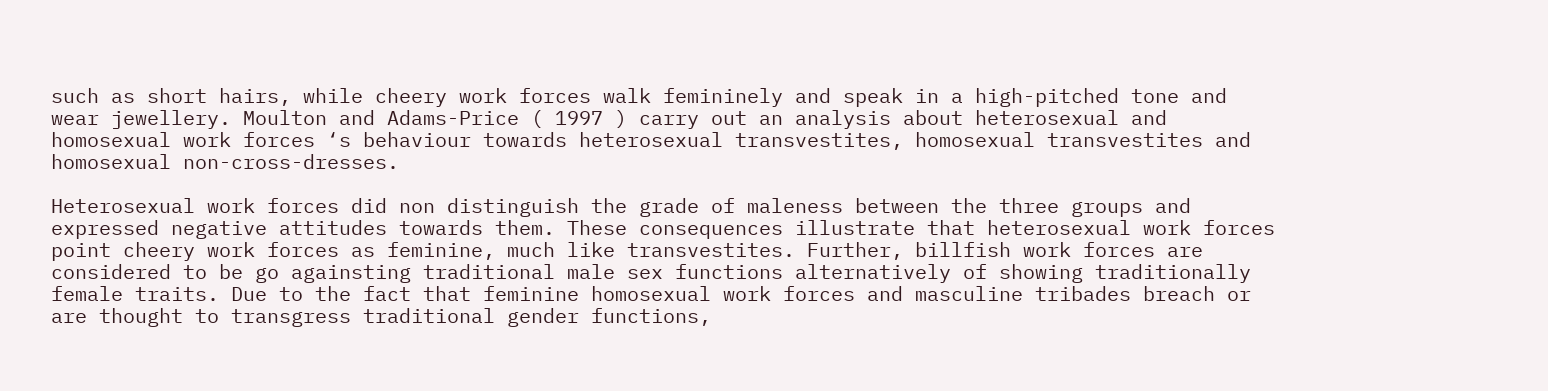such as short hairs, while cheery work forces walk femininely and speak in a high-pitched tone and wear jewellery. Moulton and Adams-Price ( 1997 ) carry out an analysis about heterosexual and homosexual work forces ‘s behaviour towards heterosexual transvestites, homosexual transvestites and homosexual non-cross-dresses.

Heterosexual work forces did non distinguish the grade of maleness between the three groups and expressed negative attitudes towards them. These consequences illustrate that heterosexual work forces point cheery work forces as feminine, much like transvestites. Further, billfish work forces are considered to be go againsting traditional male sex functions alternatively of showing traditionally female traits. Due to the fact that feminine homosexual work forces and masculine tribades breach or are thought to transgress traditional gender functions,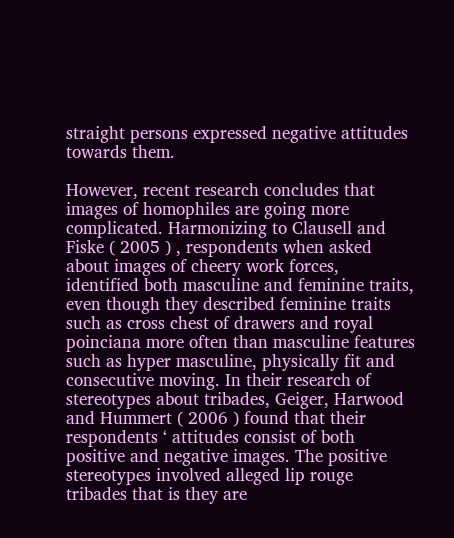straight persons expressed negative attitudes towards them.

However, recent research concludes that images of homophiles are going more complicated. Harmonizing to Clausell and Fiske ( 2005 ) , respondents when asked about images of cheery work forces, identified both masculine and feminine traits, even though they described feminine traits such as cross chest of drawers and royal poinciana more often than masculine features such as hyper masculine, physically fit and consecutive moving. In their research of stereotypes about tribades, Geiger, Harwood and Hummert ( 2006 ) found that their respondents ‘ attitudes consist of both positive and negative images. The positive stereotypes involved alleged lip rouge tribades that is they are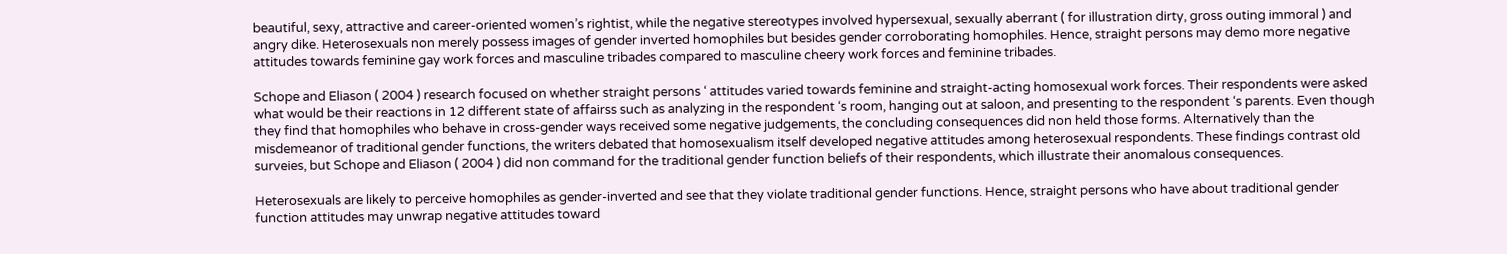beautiful, sexy, attractive and career-oriented women’s rightist, while the negative stereotypes involved hypersexual, sexually aberrant ( for illustration dirty, gross outing immoral ) and angry dike. Heterosexuals non merely possess images of gender inverted homophiles but besides gender corroborating homophiles. Hence, straight persons may demo more negative attitudes towards feminine gay work forces and masculine tribades compared to masculine cheery work forces and feminine tribades.

Schope and Eliason ( 2004 ) research focused on whether straight persons ‘ attitudes varied towards feminine and straight-acting homosexual work forces. Their respondents were asked what would be their reactions in 12 different state of affairss such as analyzing in the respondent ‘s room, hanging out at saloon, and presenting to the respondent ‘s parents. Even though they find that homophiles who behave in cross-gender ways received some negative judgements, the concluding consequences did non held those forms. Alternatively than the misdemeanor of traditional gender functions, the writers debated that homosexualism itself developed negative attitudes among heterosexual respondents. These findings contrast old surveies, but Schope and Eliason ( 2004 ) did non command for the traditional gender function beliefs of their respondents, which illustrate their anomalous consequences.

Heterosexuals are likely to perceive homophiles as gender-inverted and see that they violate traditional gender functions. Hence, straight persons who have about traditional gender function attitudes may unwrap negative attitudes toward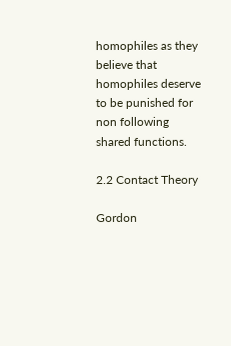homophiles as they believe that homophiles deserve to be punished for non following shared functions.

2.2 Contact Theory

Gordon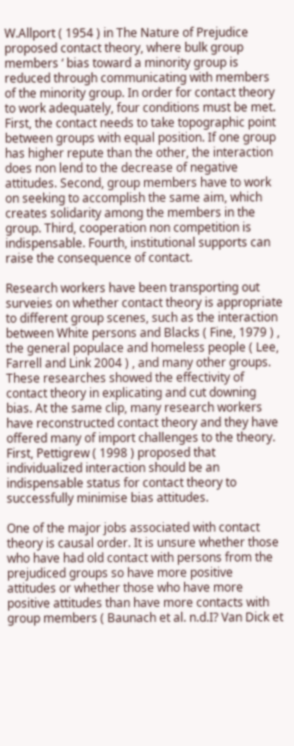W.Allport ( 1954 ) in The Nature of Prejudice proposed contact theory, where bulk group members ‘ bias toward a minority group is reduced through communicating with members of the minority group. In order for contact theory to work adequately, four conditions must be met. First, the contact needs to take topographic point between groups with equal position. If one group has higher repute than the other, the interaction does non lend to the decrease of negative attitudes. Second, group members have to work on seeking to accomplish the same aim, which creates solidarity among the members in the group. Third, cooperation non competition is indispensable. Fourth, institutional supports can raise the consequence of contact.

Research workers have been transporting out surveies on whether contact theory is appropriate to different group scenes, such as the interaction between White persons and Blacks ( Fine, 1979 ) , the general populace and homeless people ( Lee, Farrell and Link 2004 ) , and many other groups. These researches showed the effectivity of contact theory in explicating and cut downing bias. At the same clip, many research workers have reconstructed contact theory and they have offered many of import challenges to the theory. First, Pettigrew ( 1998 ) proposed that individualized interaction should be an indispensable status for contact theory to successfully minimise bias attitudes.

One of the major jobs associated with contact theory is causal order. It is unsure whether those who have had old contact with persons from the prejudiced groups so have more positive attitudes or whether those who have more positive attitudes than have more contacts with group members ( Baunach et al. n.d.I? Van Dick et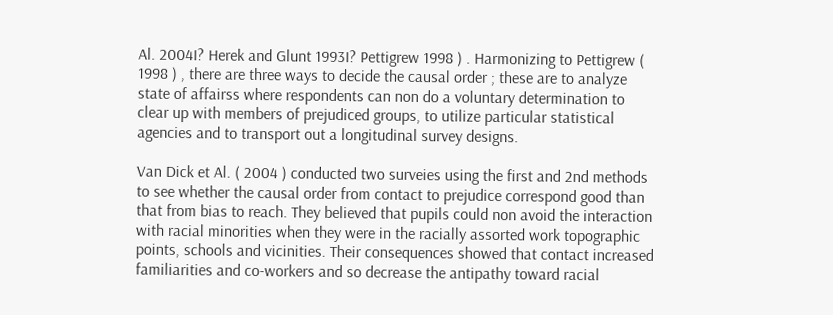Al. 2004I? Herek and Glunt 1993I? Pettigrew 1998 ) . Harmonizing to Pettigrew ( 1998 ) , there are three ways to decide the causal order ; these are to analyze state of affairss where respondents can non do a voluntary determination to clear up with members of prejudiced groups, to utilize particular statistical agencies and to transport out a longitudinal survey designs.

Van Dick et Al. ( 2004 ) conducted two surveies using the first and 2nd methods to see whether the causal order from contact to prejudice correspond good than that from bias to reach. They believed that pupils could non avoid the interaction with racial minorities when they were in the racially assorted work topographic points, schools and vicinities. Their consequences showed that contact increased familiarities and co-workers and so decrease the antipathy toward racial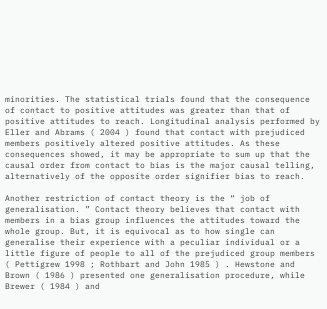minorities. The statistical trials found that the consequence of contact to positive attitudes was greater than that of positive attitudes to reach. Longitudinal analysis performed by Eller and Abrams ( 2004 ) found that contact with prejudiced members positively altered positive attitudes. As these consequences showed, it may be appropriate to sum up that the causal order from contact to bias is the major causal telling, alternatively of the opposite order signifier bias to reach.

Another restriction of contact theory is the “ job of generalisation. ” Contact theory believes that contact with members in a bias group influences the attitudes toward the whole group. But, it is equivocal as to how single can generalise their experience with a peculiar individual or a little figure of people to all of the prejudiced group members ( Pettigrew 1998 ; Rothbart and John 1985 ) . Hewstone and Brown ( 1986 ) presented one generalisation procedure, while Brewer ( 1984 ) and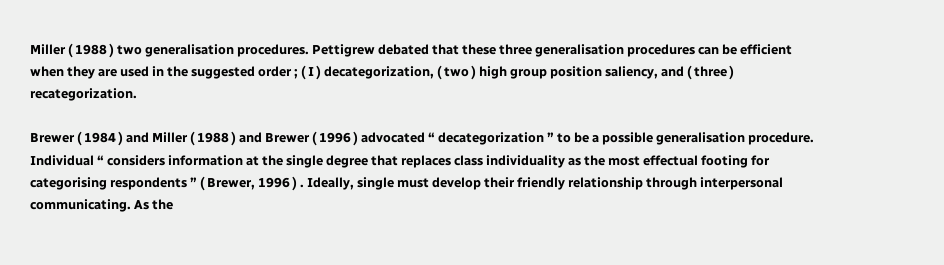Miller ( 1988 ) two generalisation procedures. Pettigrew debated that these three generalisation procedures can be efficient when they are used in the suggested order ; ( I ) decategorization, ( two ) high group position saliency, and ( three ) recategorization.

Brewer ( 1984 ) and Miller ( 1988 ) and Brewer ( 1996 ) advocated “ decategorization ” to be a possible generalisation procedure. Individual “ considers information at the single degree that replaces class individuality as the most effectual footing for categorising respondents ” ( Brewer, 1996 ) . Ideally, single must develop their friendly relationship through interpersonal communicating. As the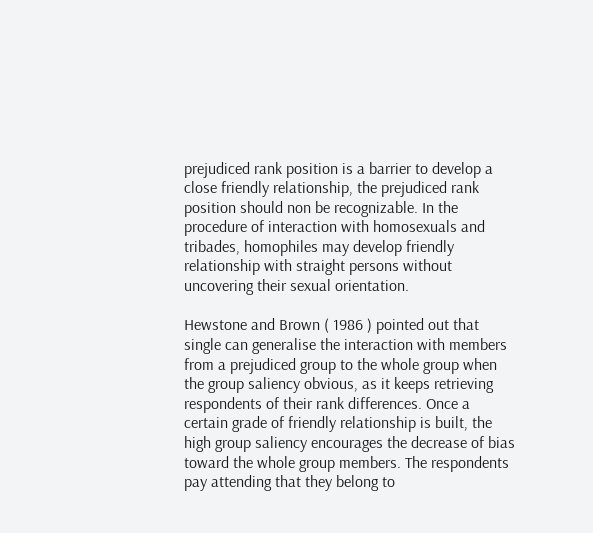prejudiced rank position is a barrier to develop a close friendly relationship, the prejudiced rank position should non be recognizable. In the procedure of interaction with homosexuals and tribades, homophiles may develop friendly relationship with straight persons without uncovering their sexual orientation.

Hewstone and Brown ( 1986 ) pointed out that single can generalise the interaction with members from a prejudiced group to the whole group when the group saliency obvious, as it keeps retrieving respondents of their rank differences. Once a certain grade of friendly relationship is built, the high group saliency encourages the decrease of bias toward the whole group members. The respondents pay attending that they belong to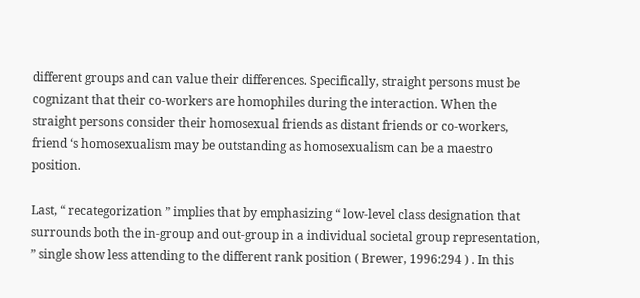different groups and can value their differences. Specifically, straight persons must be cognizant that their co-workers are homophiles during the interaction. When the straight persons consider their homosexual friends as distant friends or co-workers, friend ‘s homosexualism may be outstanding as homosexualism can be a maestro position.

Last, “ recategorization ” implies that by emphasizing “ low-level class designation that surrounds both the in-group and out-group in a individual societal group representation, ” single show less attending to the different rank position ( Brewer, 1996:294 ) . In this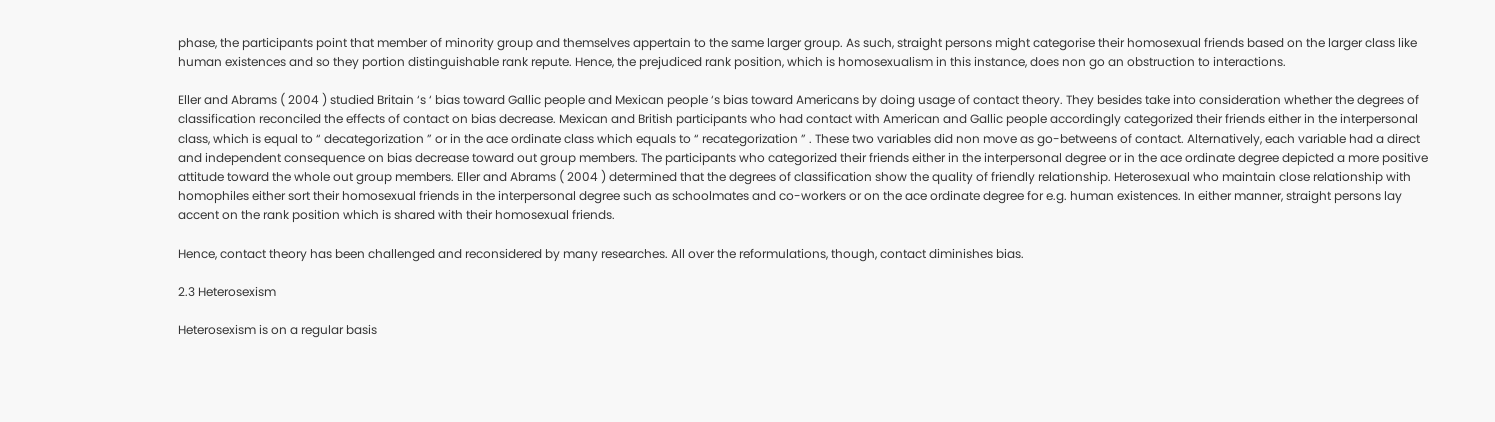phase, the participants point that member of minority group and themselves appertain to the same larger group. As such, straight persons might categorise their homosexual friends based on the larger class like human existences and so they portion distinguishable rank repute. Hence, the prejudiced rank position, which is homosexualism in this instance, does non go an obstruction to interactions.

Eller and Abrams ( 2004 ) studied Britain ‘s ‘ bias toward Gallic people and Mexican people ‘s bias toward Americans by doing usage of contact theory. They besides take into consideration whether the degrees of classification reconciled the effects of contact on bias decrease. Mexican and British participants who had contact with American and Gallic people accordingly categorized their friends either in the interpersonal class, which is equal to “ decategorization ” or in the ace ordinate class which equals to “ recategorization ” . These two variables did non move as go-betweens of contact. Alternatively, each variable had a direct and independent consequence on bias decrease toward out group members. The participants who categorized their friends either in the interpersonal degree or in the ace ordinate degree depicted a more positive attitude toward the whole out group members. Eller and Abrams ( 2004 ) determined that the degrees of classification show the quality of friendly relationship. Heterosexual who maintain close relationship with homophiles either sort their homosexual friends in the interpersonal degree such as schoolmates and co-workers or on the ace ordinate degree for e.g. human existences. In either manner, straight persons lay accent on the rank position which is shared with their homosexual friends.

Hence, contact theory has been challenged and reconsidered by many researches. All over the reformulations, though, contact diminishes bias.

2.3 Heterosexism

Heterosexism is on a regular basis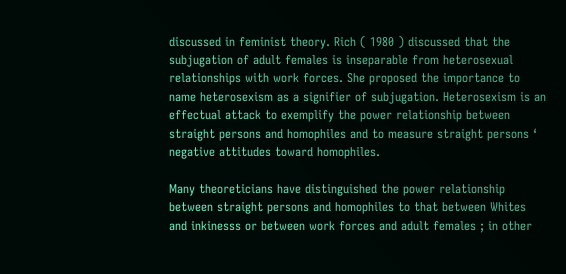discussed in feminist theory. Rich ( 1980 ) discussed that the subjugation of adult females is inseparable from heterosexual relationships with work forces. She proposed the importance to name heterosexism as a signifier of subjugation. Heterosexism is an effectual attack to exemplify the power relationship between straight persons and homophiles and to measure straight persons ‘ negative attitudes toward homophiles.

Many theoreticians have distinguished the power relationship between straight persons and homophiles to that between Whites and inkinesss or between work forces and adult females ; in other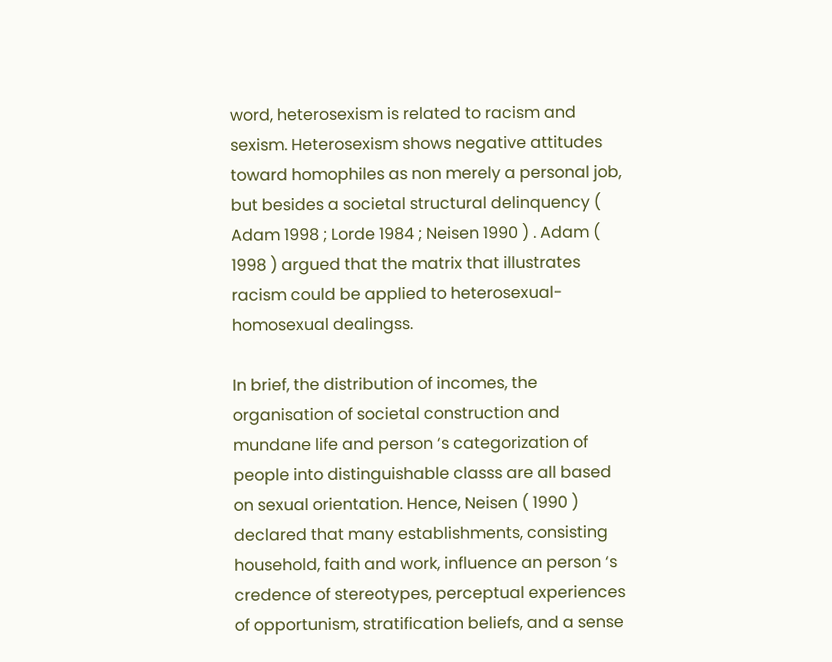word, heterosexism is related to racism and sexism. Heterosexism shows negative attitudes toward homophiles as non merely a personal job, but besides a societal structural delinquency ( Adam 1998 ; Lorde 1984 ; Neisen 1990 ) . Adam ( 1998 ) argued that the matrix that illustrates racism could be applied to heterosexual-homosexual dealingss.

In brief, the distribution of incomes, the organisation of societal construction and mundane life and person ‘s categorization of people into distinguishable classs are all based on sexual orientation. Hence, Neisen ( 1990 ) declared that many establishments, consisting household, faith and work, influence an person ‘s credence of stereotypes, perceptual experiences of opportunism, stratification beliefs, and a sense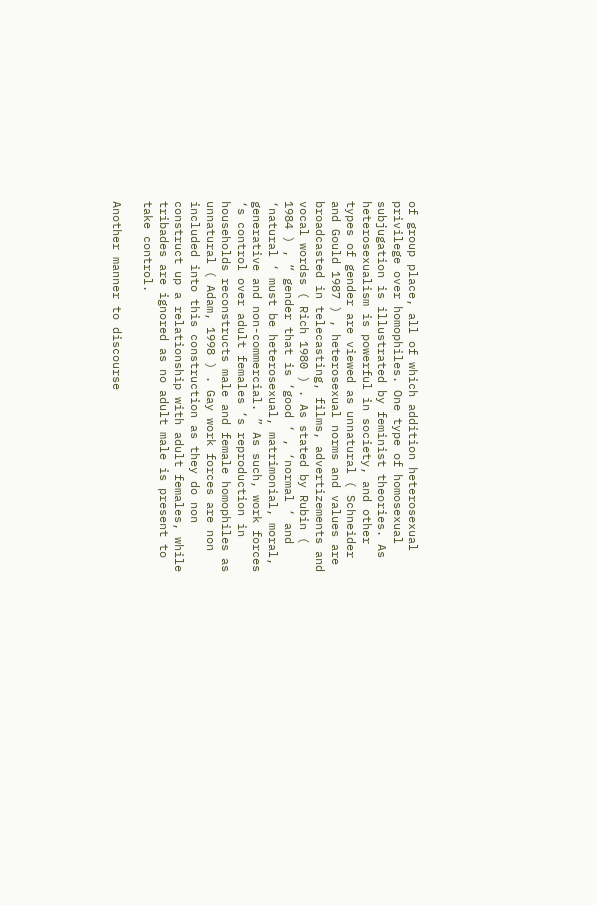of group place, all of which addition heterosexual privilege over homophiles. One type of homosexual subjugation is illustrated by feminist theories. As heterosexualism is powerful in society, and other types of gender are viewed as unnatural ( Schneider and Gould 1987 ) , heterosexual norms and values are broadcasted in telecasting, films, advertizements and vocal wordss ( Rich 1980 ) . As stated by Rubin ( 1984 ) , “ gender that is ‘good ‘ , ‘normal ‘ and ‘natural ‘ must be heterosexual, matrimonial, moral, generative and non-commercial. ” As such, work forces ‘s control over adult females ‘s reproduction in households reconstructs male and female homophiles as unnatural ( Adam, 1998 ) . Gay work forces are non included into this construction as they do non construct up a relationship with adult females, while tribades are ignored as no adult male is present to take control.

Another manner to discourse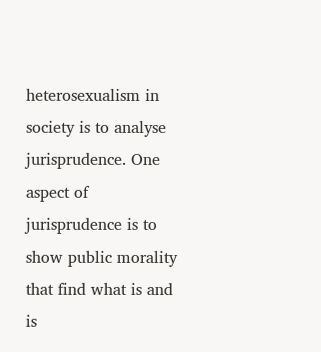heterosexualism in society is to analyse jurisprudence. One aspect of jurisprudence is to show public morality that find what is and is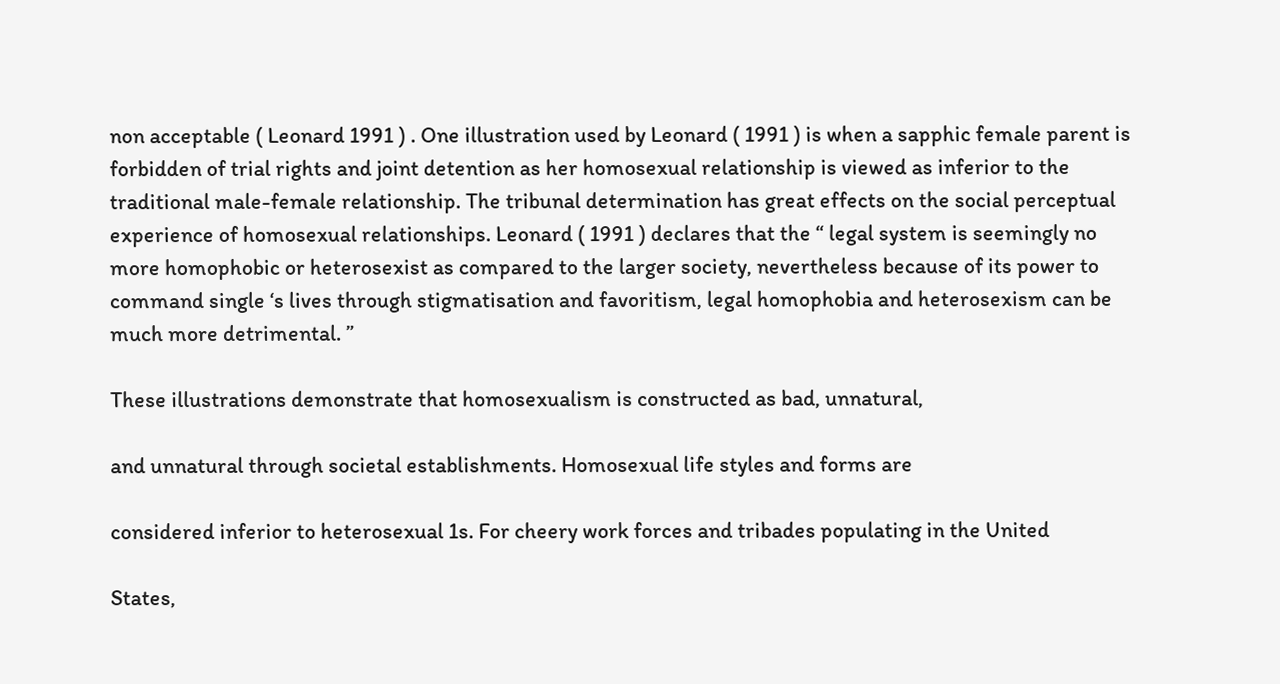non acceptable ( Leonard 1991 ) . One illustration used by Leonard ( 1991 ) is when a sapphic female parent is forbidden of trial rights and joint detention as her homosexual relationship is viewed as inferior to the traditional male-female relationship. The tribunal determination has great effects on the social perceptual experience of homosexual relationships. Leonard ( 1991 ) declares that the “ legal system is seemingly no more homophobic or heterosexist as compared to the larger society, nevertheless because of its power to command single ‘s lives through stigmatisation and favoritism, legal homophobia and heterosexism can be much more detrimental. ”

These illustrations demonstrate that homosexualism is constructed as bad, unnatural,

and unnatural through societal establishments. Homosexual life styles and forms are

considered inferior to heterosexual 1s. For cheery work forces and tribades populating in the United

States,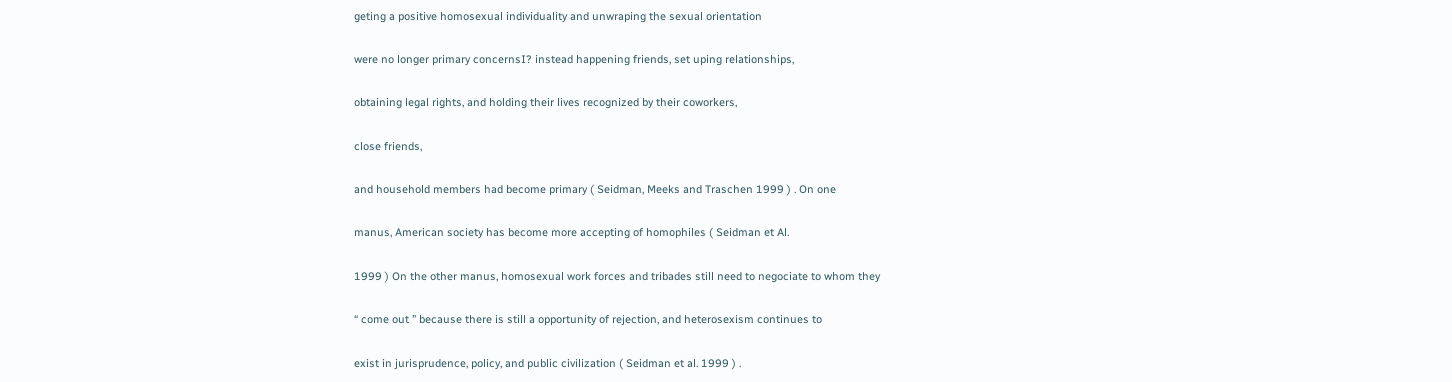geting a positive homosexual individuality and unwraping the sexual orientation

were no longer primary concernsI? instead happening friends, set uping relationships,

obtaining legal rights, and holding their lives recognized by their coworkers,

close friends,

and household members had become primary ( Seidman, Meeks and Traschen 1999 ) . On one

manus, American society has become more accepting of homophiles ( Seidman et Al.

1999 ) On the other manus, homosexual work forces and tribades still need to negociate to whom they

“ come out ” because there is still a opportunity of rejection, and heterosexism continues to

exist in jurisprudence, policy, and public civilization ( Seidman et al. 1999 ) .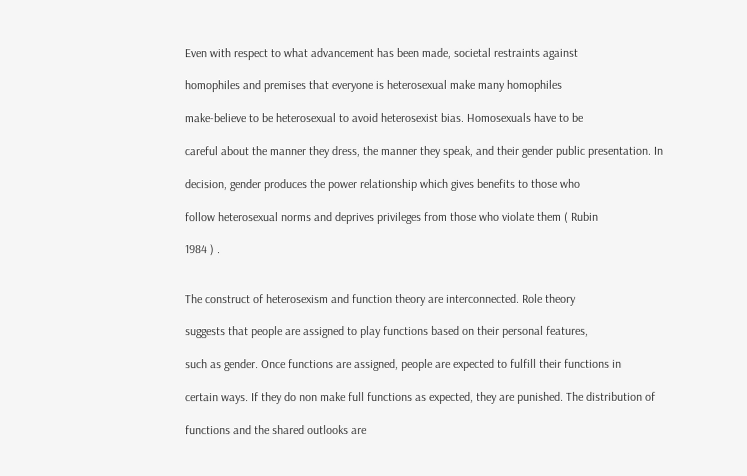Even with respect to what advancement has been made, societal restraints against

homophiles and premises that everyone is heterosexual make many homophiles

make-believe to be heterosexual to avoid heterosexist bias. Homosexuals have to be

careful about the manner they dress, the manner they speak, and their gender public presentation. In

decision, gender produces the power relationship which gives benefits to those who

follow heterosexual norms and deprives privileges from those who violate them ( Rubin

1984 ) .


The construct of heterosexism and function theory are interconnected. Role theory

suggests that people are assigned to play functions based on their personal features,

such as gender. Once functions are assigned, people are expected to fulfill their functions in

certain ways. If they do non make full functions as expected, they are punished. The distribution of

functions and the shared outlooks are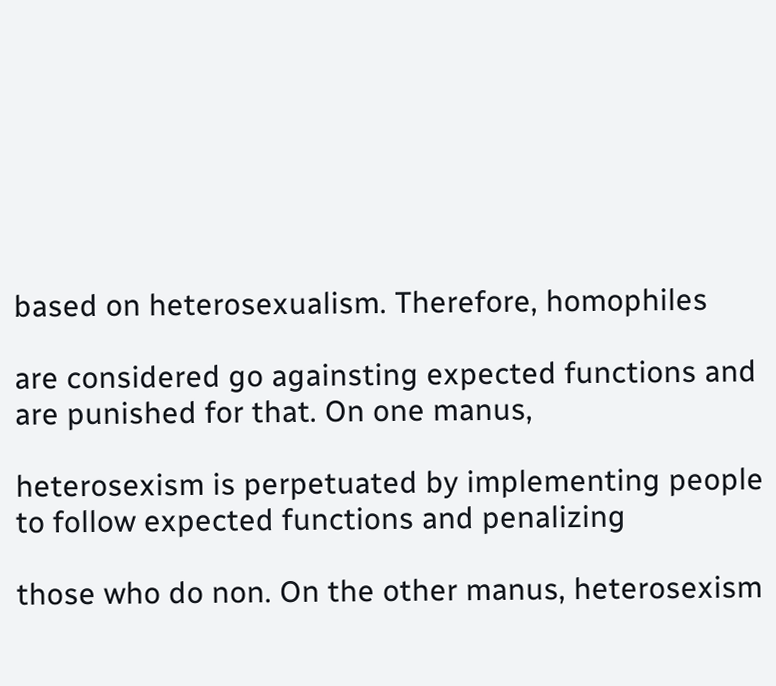based on heterosexualism. Therefore, homophiles

are considered go againsting expected functions and are punished for that. On one manus,

heterosexism is perpetuated by implementing people to follow expected functions and penalizing

those who do non. On the other manus, heterosexism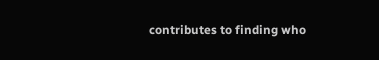contributes to finding who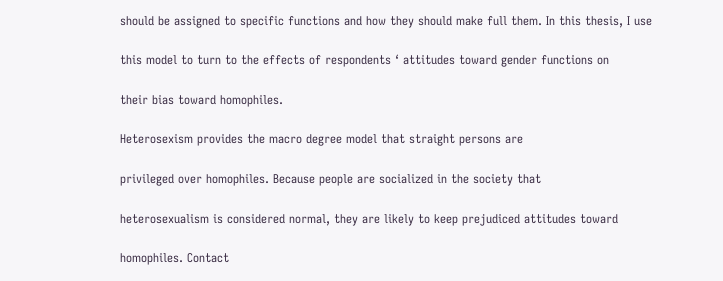should be assigned to specific functions and how they should make full them. In this thesis, I use

this model to turn to the effects of respondents ‘ attitudes toward gender functions on

their bias toward homophiles.

Heterosexism provides the macro degree model that straight persons are

privileged over homophiles. Because people are socialized in the society that

heterosexualism is considered normal, they are likely to keep prejudiced attitudes toward

homophiles. Contact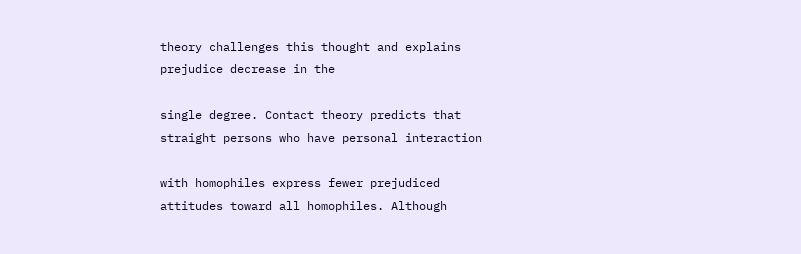theory challenges this thought and explains prejudice decrease in the

single degree. Contact theory predicts that straight persons who have personal interaction

with homophiles express fewer prejudiced attitudes toward all homophiles. Although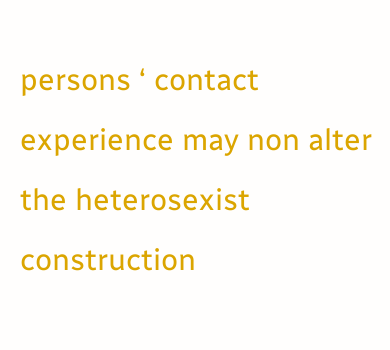persons ‘ contact experience may non alter the heterosexist construction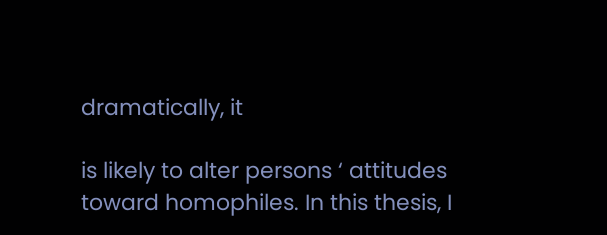dramatically, it

is likely to alter persons ‘ attitudes toward homophiles. In this thesis, I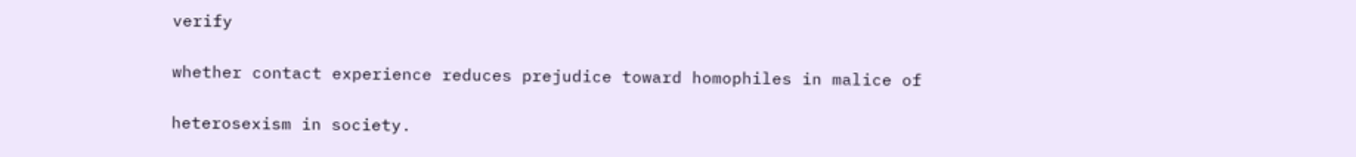verify

whether contact experience reduces prejudice toward homophiles in malice of

heterosexism in society.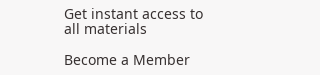Get instant access to
all materials

Become a Member